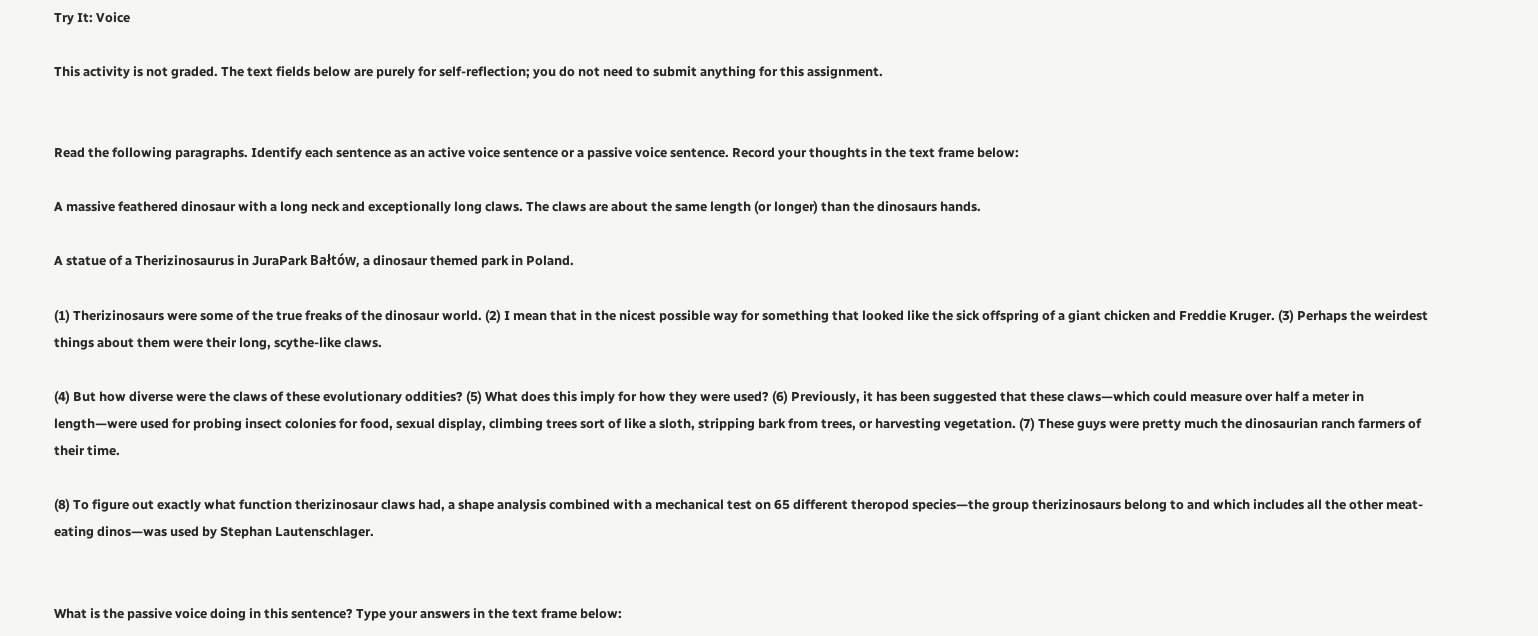Try It: Voice

This activity is not graded. The text fields below are purely for self-reflection; you do not need to submit anything for this assignment.


Read the following paragraphs. Identify each sentence as an active voice sentence or a passive voice sentence. Record your thoughts in the text frame below:

A massive feathered dinosaur with a long neck and exceptionally long claws. The claws are about the same length (or longer) than the dinosaurs hands.

A statue of a Therizinosaurus in JuraPark Bałtów, a dinosaur themed park in Poland.

(1) Therizinosaurs were some of the true freaks of the dinosaur world. (2) I mean that in the nicest possible way for something that looked like the sick offspring of a giant chicken and Freddie Kruger. (3) Perhaps the weirdest things about them were their long, scythe-like claws.

(4) But how diverse were the claws of these evolutionary oddities? (5) What does this imply for how they were used? (6) Previously, it has been suggested that these claws—which could measure over half a meter in length—were used for probing insect colonies for food, sexual display, climbing trees sort of like a sloth, stripping bark from trees, or harvesting vegetation. (7) These guys were pretty much the dinosaurian ranch farmers of their time.

(8) To figure out exactly what function therizinosaur claws had, a shape analysis combined with a mechanical test on 65 different theropod species—the group therizinosaurs belong to and which includes all the other meat-eating dinos—was used by Stephan Lautenschlager.


What is the passive voice doing in this sentence? Type your answers in the text frame below: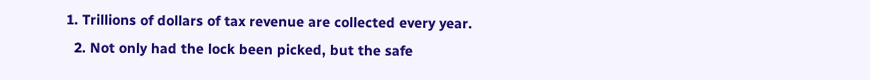1. Trillions of dollars of tax revenue are collected every year.
  2. Not only had the lock been picked, but the safe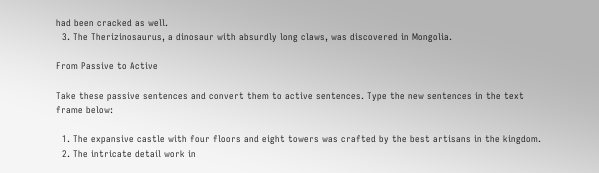had been cracked as well.
  3. The Therizinosaurus, a dinosaur with absurdly long claws, was discovered in Mongolia.

From Passive to Active

Take these passive sentences and convert them to active sentences. Type the new sentences in the text frame below:

  1. The expansive castle with four floors and eight towers was crafted by the best artisans in the kingdom.
  2. The intricate detail work in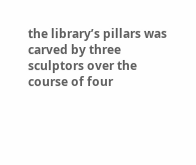the library’s pillars was carved by three sculptors over the course of four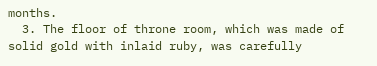months.
  3. The floor of throne room, which was made of solid gold with inlaid ruby, was carefully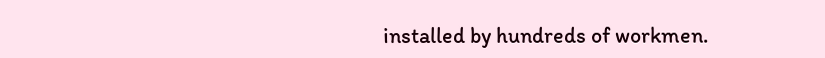installed by hundreds of workmen.